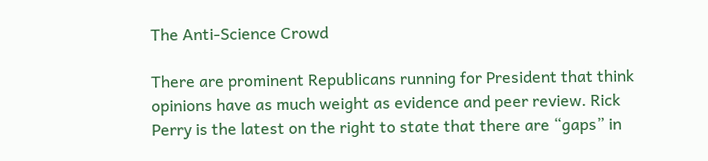The Anti-Science Crowd

There are prominent Republicans running for President that think opinions have as much weight as evidence and peer review. Rick Perry is the latest on the right to state that there are “gaps” in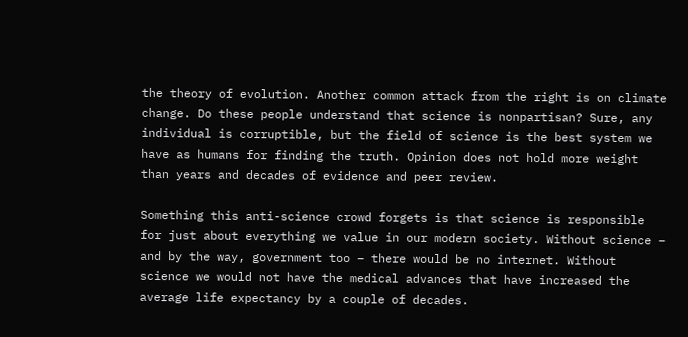the theory of evolution. Another common attack from the right is on climate change. Do these people understand that science is nonpartisan? Sure, any individual is corruptible, but the field of science is the best system we have as humans for finding the truth. Opinion does not hold more weight than years and decades of evidence and peer review.

Something this anti-science crowd forgets is that science is responsible for just about everything we value in our modern society. Without science – and by the way, government too – there would be no internet. Without science we would not have the medical advances that have increased the average life expectancy by a couple of decades.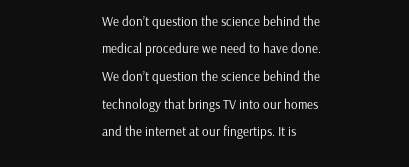We don’t question the science behind the medical procedure we need to have done. We don’t question the science behind the technology that brings TV into our homes and the internet at our fingertips. It is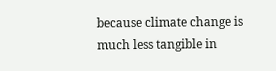because climate change is much less tangible in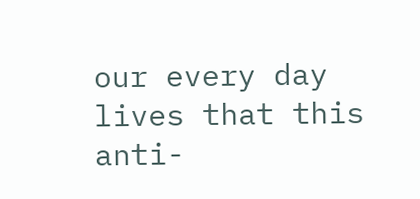our every day lives that this anti-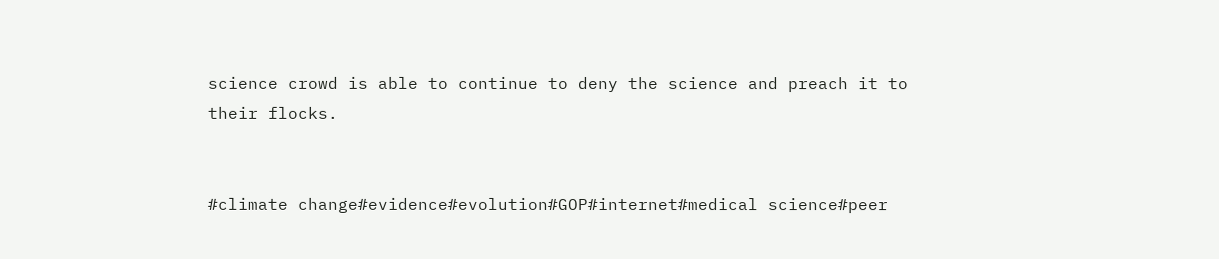science crowd is able to continue to deny the science and preach it to their flocks.


#climate change#evidence#evolution#GOP#internet#medical science#peer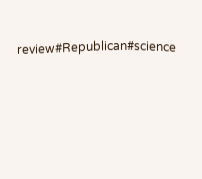review#Republican#science